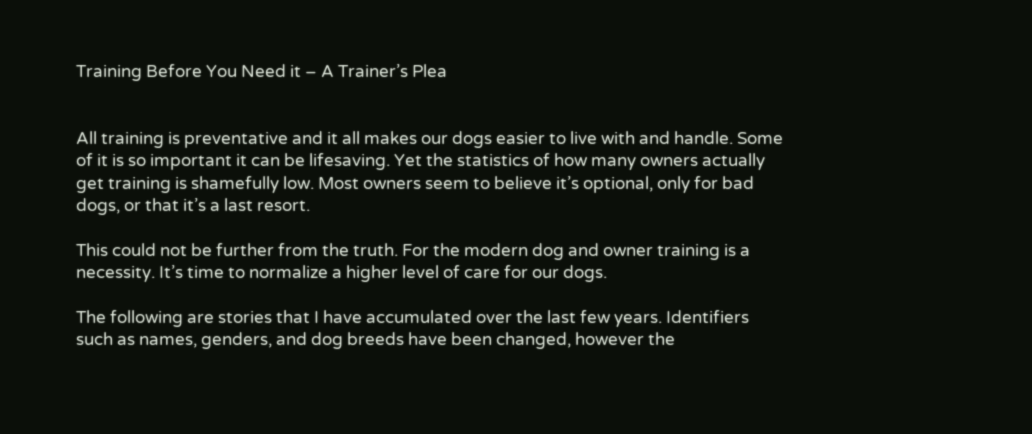Training Before You Need it – A Trainer’s Plea


All training is preventative and it all makes our dogs easier to live with and handle. Some of it is so important it can be lifesaving. Yet the statistics of how many owners actually get training is shamefully low. Most owners seem to believe it’s optional, only for bad dogs, or that it’s a last resort.

This could not be further from the truth. For the modern dog and owner training is a necessity. It’s time to normalize a higher level of care for our dogs.

The following are stories that I have accumulated over the last few years. Identifiers such as names, genders, and dog breeds have been changed, however the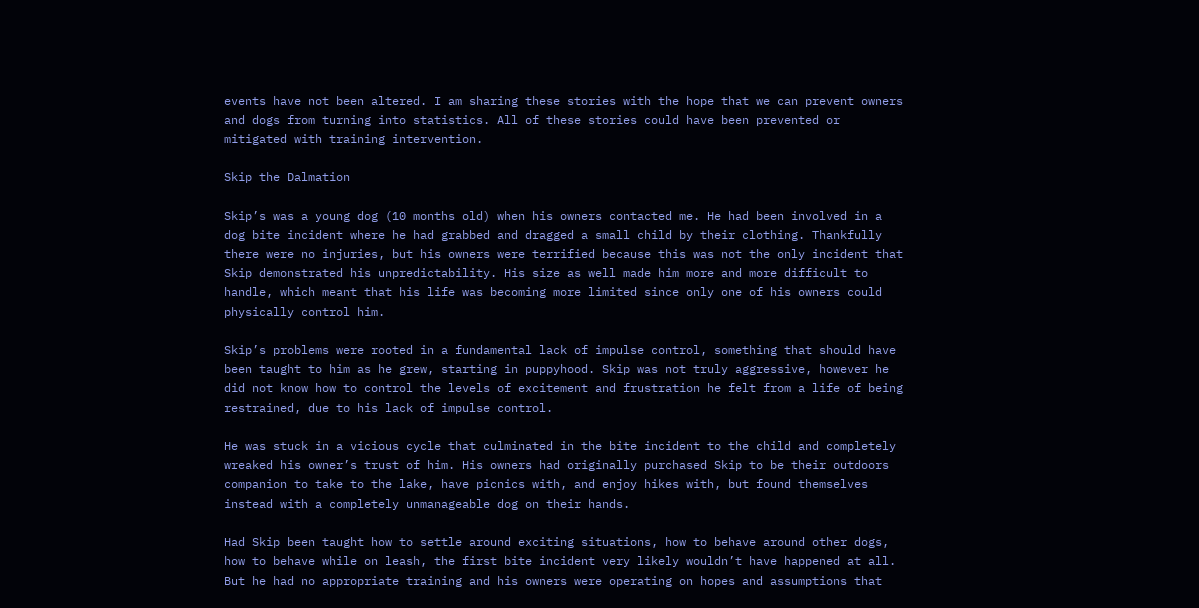events have not been altered. I am sharing these stories with the hope that we can prevent owners and dogs from turning into statistics. All of these stories could have been prevented or mitigated with training intervention.

Skip the Dalmation

Skip’s was a young dog (10 months old) when his owners contacted me. He had been involved in a dog bite incident where he had grabbed and dragged a small child by their clothing. Thankfully there were no injuries, but his owners were terrified because this was not the only incident that Skip demonstrated his unpredictability. His size as well made him more and more difficult to handle, which meant that his life was becoming more limited since only one of his owners could physically control him.

Skip’s problems were rooted in a fundamental lack of impulse control, something that should have been taught to him as he grew, starting in puppyhood. Skip was not truly aggressive, however he did not know how to control the levels of excitement and frustration he felt from a life of being restrained, due to his lack of impulse control.

He was stuck in a vicious cycle that culminated in the bite incident to the child and completely wreaked his owner’s trust of him. His owners had originally purchased Skip to be their outdoors companion to take to the lake, have picnics with, and enjoy hikes with, but found themselves instead with a completely unmanageable dog on their hands.

Had Skip been taught how to settle around exciting situations, how to behave around other dogs, how to behave while on leash, the first bite incident very likely wouldn’t have happened at all. But he had no appropriate training and his owners were operating on hopes and assumptions that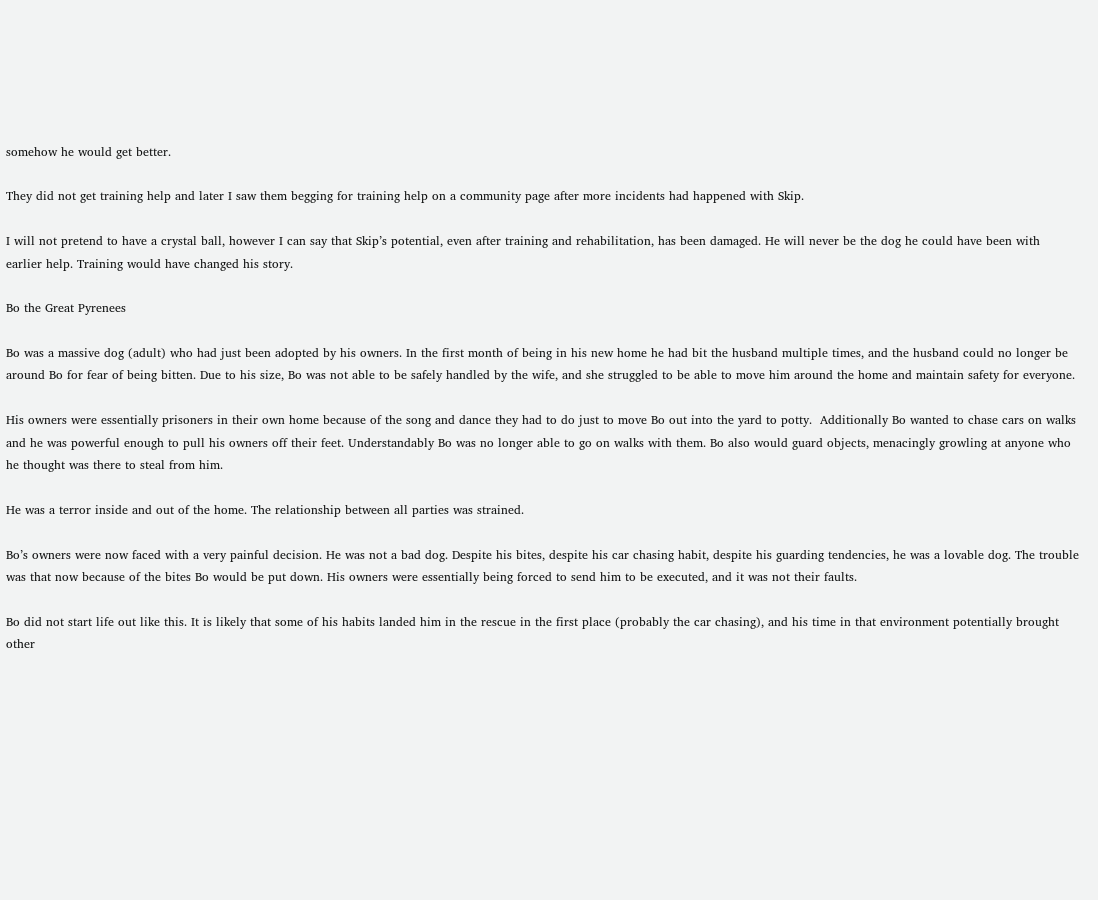somehow he would get better.

They did not get training help and later I saw them begging for training help on a community page after more incidents had happened with Skip.

I will not pretend to have a crystal ball, however I can say that Skip’s potential, even after training and rehabilitation, has been damaged. He will never be the dog he could have been with earlier help. Training would have changed his story.

Bo the Great Pyrenees

Bo was a massive dog (adult) who had just been adopted by his owners. In the first month of being in his new home he had bit the husband multiple times, and the husband could no longer be around Bo for fear of being bitten. Due to his size, Bo was not able to be safely handled by the wife, and she struggled to be able to move him around the home and maintain safety for everyone.

His owners were essentially prisoners in their own home because of the song and dance they had to do just to move Bo out into the yard to potty.  Additionally Bo wanted to chase cars on walks and he was powerful enough to pull his owners off their feet. Understandably Bo was no longer able to go on walks with them. Bo also would guard objects, menacingly growling at anyone who he thought was there to steal from him.

He was a terror inside and out of the home. The relationship between all parties was strained.

Bo’s owners were now faced with a very painful decision. He was not a bad dog. Despite his bites, despite his car chasing habit, despite his guarding tendencies, he was a lovable dog. The trouble was that now because of the bites Bo would be put down. His owners were essentially being forced to send him to be executed, and it was not their faults.

Bo did not start life out like this. It is likely that some of his habits landed him in the rescue in the first place (probably the car chasing), and his time in that environment potentially brought other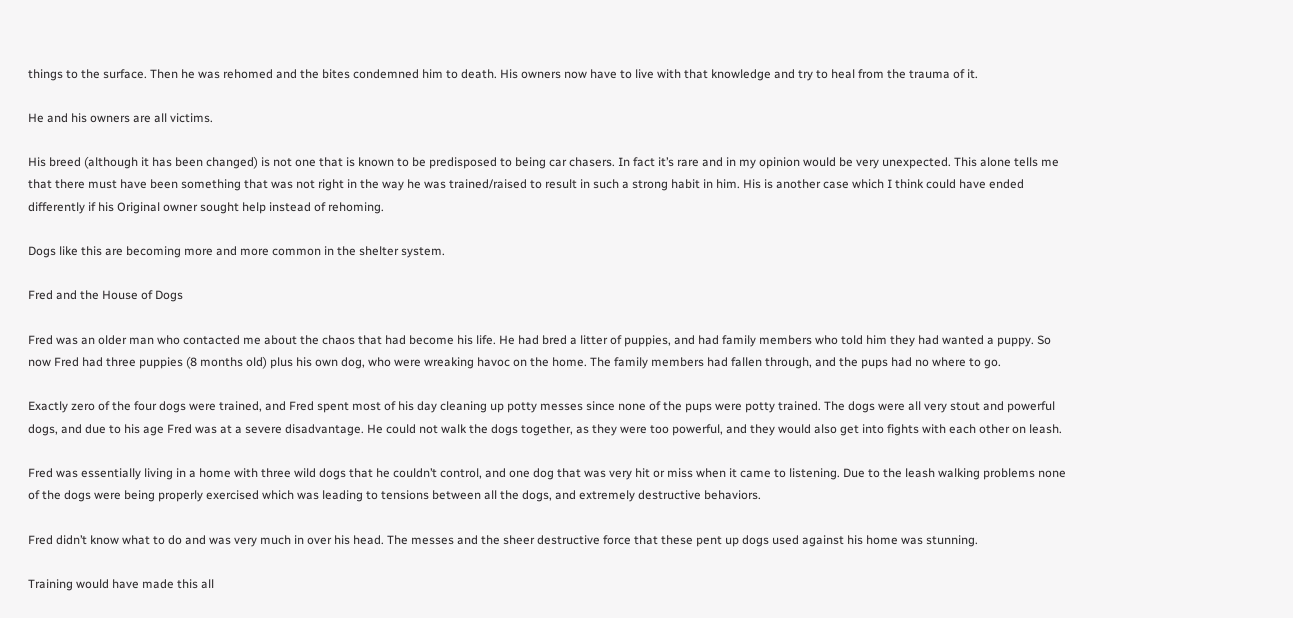things to the surface. Then he was rehomed and the bites condemned him to death. His owners now have to live with that knowledge and try to heal from the trauma of it.

He and his owners are all victims.

His breed (although it has been changed) is not one that is known to be predisposed to being car chasers. In fact it’s rare and in my opinion would be very unexpected. This alone tells me that there must have been something that was not right in the way he was trained/raised to result in such a strong habit in him. His is another case which I think could have ended differently if his Original owner sought help instead of rehoming.

Dogs like this are becoming more and more common in the shelter system.

Fred and the House of Dogs

Fred was an older man who contacted me about the chaos that had become his life. He had bred a litter of puppies, and had family members who told him they had wanted a puppy. So now Fred had three puppies (8 months old) plus his own dog, who were wreaking havoc on the home. The family members had fallen through, and the pups had no where to go.

Exactly zero of the four dogs were trained, and Fred spent most of his day cleaning up potty messes since none of the pups were potty trained. The dogs were all very stout and powerful dogs, and due to his age Fred was at a severe disadvantage. He could not walk the dogs together, as they were too powerful, and they would also get into fights with each other on leash.

Fred was essentially living in a home with three wild dogs that he couldn’t control, and one dog that was very hit or miss when it came to listening. Due to the leash walking problems none of the dogs were being properly exercised which was leading to tensions between all the dogs, and extremely destructive behaviors.

Fred didn’t know what to do and was very much in over his head. The messes and the sheer destructive force that these pent up dogs used against his home was stunning.

Training would have made this all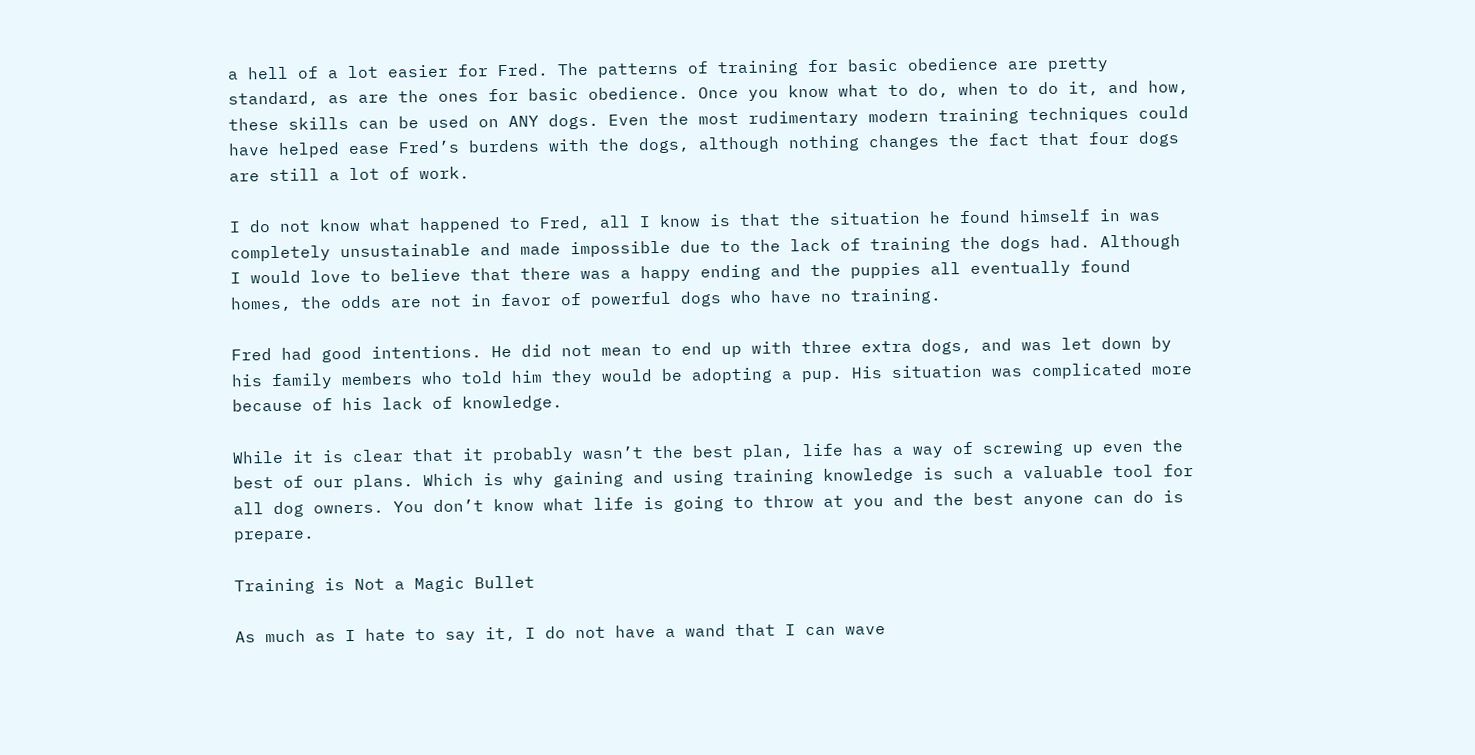a hell of a lot easier for Fred. The patterns of training for basic obedience are pretty standard, as are the ones for basic obedience. Once you know what to do, when to do it, and how, these skills can be used on ANY dogs. Even the most rudimentary modern training techniques could have helped ease Fred’s burdens with the dogs, although nothing changes the fact that four dogs are still a lot of work.

I do not know what happened to Fred, all I know is that the situation he found himself in was completely unsustainable and made impossible due to the lack of training the dogs had. Although I would love to believe that there was a happy ending and the puppies all eventually found homes, the odds are not in favor of powerful dogs who have no training.

Fred had good intentions. He did not mean to end up with three extra dogs, and was let down by his family members who told him they would be adopting a pup. His situation was complicated more because of his lack of knowledge.

While it is clear that it probably wasn’t the best plan, life has a way of screwing up even the best of our plans. Which is why gaining and using training knowledge is such a valuable tool for all dog owners. You don’t know what life is going to throw at you and the best anyone can do is prepare.

Training is Not a Magic Bullet

As much as I hate to say it, I do not have a wand that I can wave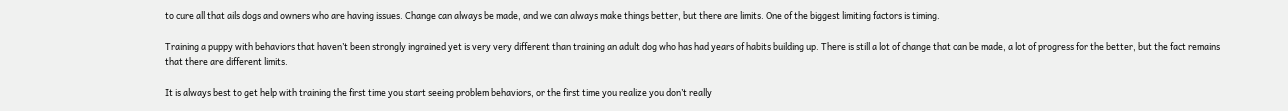to cure all that ails dogs and owners who are having issues. Change can always be made, and we can always make things better, but there are limits. One of the biggest limiting factors is timing.

Training a puppy with behaviors that haven’t been strongly ingrained yet is very very different than training an adult dog who has had years of habits building up. There is still a lot of change that can be made, a lot of progress for the better, but the fact remains that there are different limits.

It is always best to get help with training the first time you start seeing problem behaviors, or the first time you realize you don’t really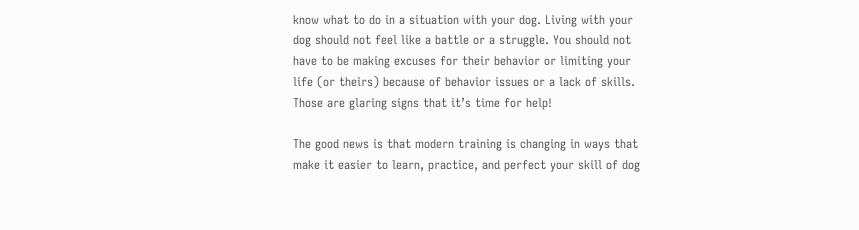know what to do in a situation with your dog. Living with your dog should not feel like a battle or a struggle. You should not have to be making excuses for their behavior or limiting your life (or theirs) because of behavior issues or a lack of skills. Those are glaring signs that it’s time for help!

The good news is that modern training is changing in ways that make it easier to learn, practice, and perfect your skill of dog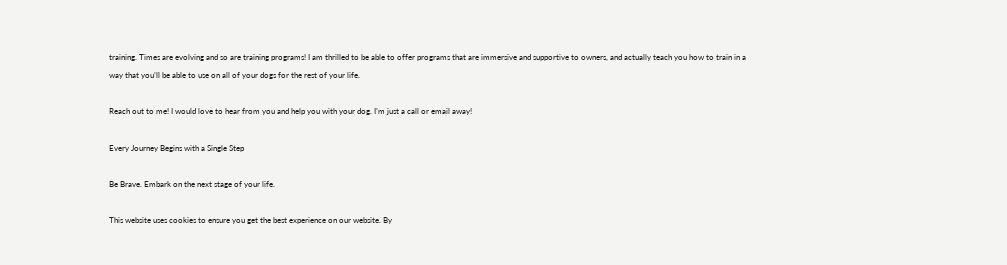training. Times are evolving and so are training programs! I am thrilled to be able to offer programs that are immersive and supportive to owners, and actually teach you how to train in a way that you’ll be able to use on all of your dogs for the rest of your life.

Reach out to me! I would love to hear from you and help you with your dog. I’m just a call or email away!

Every Journey Begins with a Single Step

Be Brave. Embark on the next stage of your life.

This website uses cookies to ensure you get the best experience on our website. By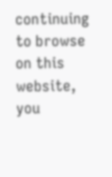continuing to browse on this website, you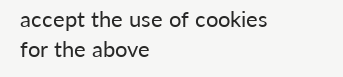accept the use of cookies for the above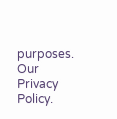purposes. Our Privacy Policy.